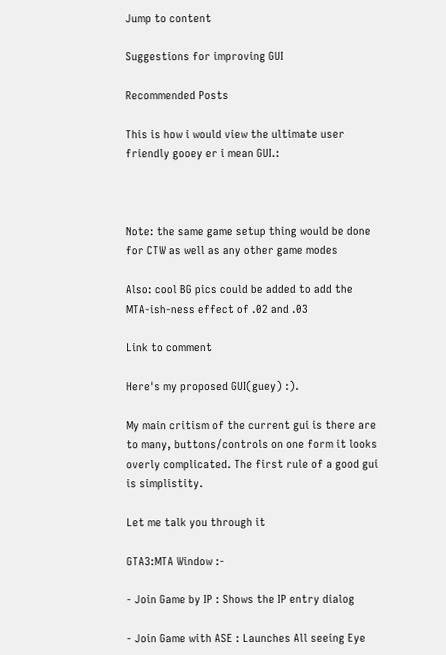Jump to content

Suggestions for improving GUI

Recommended Posts

This is how i would view the ultimate user friendly gooey er i mean GUI.:



Note: the same game setup thing would be done for CTW as well as any other game modes

Also: cool BG pics could be added to add the MTA-ish-ness effect of .02 and .03

Link to comment

Here's my proposed GUI(guey) :).

My main critism of the current gui is there are to many, buttons/controls on one form it looks overly complicated. The first rule of a good gui is simplistity.

Let me talk you through it

GTA3:MTA Window :-

- Join Game by IP : Shows the IP entry dialog

- Join Game with ASE : Launches All seeing Eye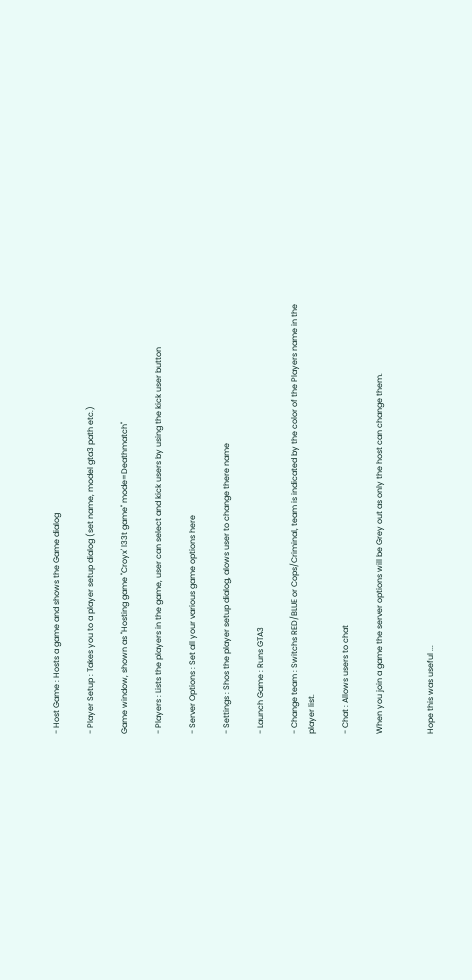- Host Game : Hosts a game and shows the Game dialog

- Player Setup : Takes you to a player setup dialog (set name, model gta3 path etc.)

Game window, shown as "Hosting game "Croyx' l33t game" mode=Deathmatch"

- Players : Lists the players in the game, user can select and kick users by using the kick user button

- Server Options : Set all your various game options here

- Settings : Shos the player setup dialog, alows user to change there name

- Launch Game : Runs GTA3

- Change team : Switchs RED/BLUE or Cops/Criminal, team is indicated by the color of the Players name in the player list.

- Chat : Allows users to chat

When you join a game the server options will be Grey out as only the host can change them.


Hope this was useful ...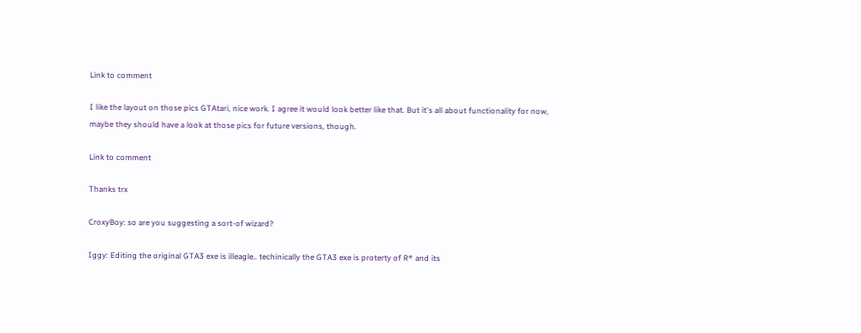Link to comment

I like the layout on those pics GTAtari, nice work. I agree it would look better like that. But it's all about functionality for now, maybe they should have a look at those pics for future versions, though.

Link to comment

Thanks trx

CroxyBoy: so are you suggesting a sort-of wizard?

Iggy: Editing the original GTA3 exe is illeagle.. techinically the GTA3 exe is proterty of R* and its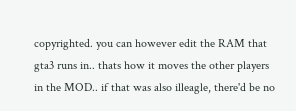copyrighted. you can however edit the RAM that gta3 runs in.. thats how it moves the other players in the MOD.. if that was also illeagle, there'd be no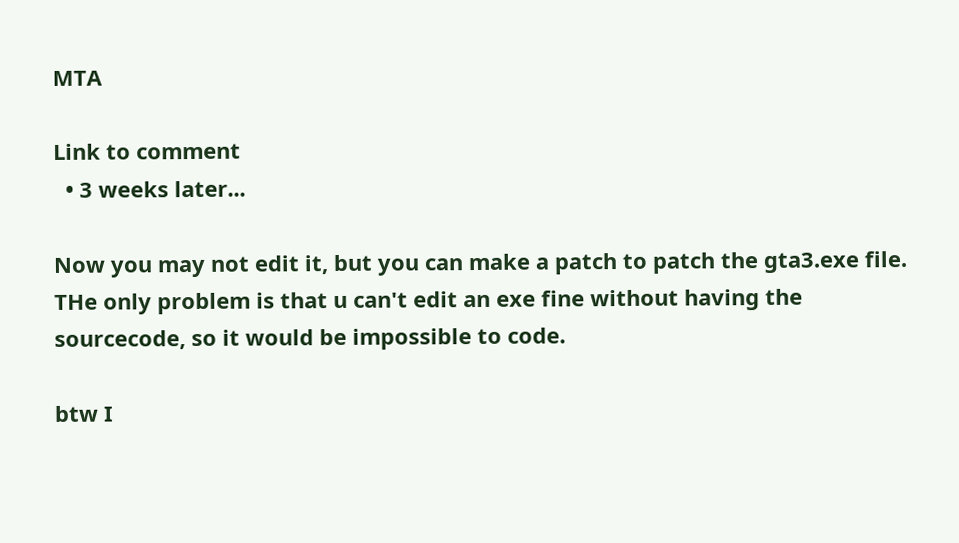MTA

Link to comment
  • 3 weeks later...

Now you may not edit it, but you can make a patch to patch the gta3.exe file. THe only problem is that u can't edit an exe fine without having the sourcecode, so it would be impossible to code.

btw I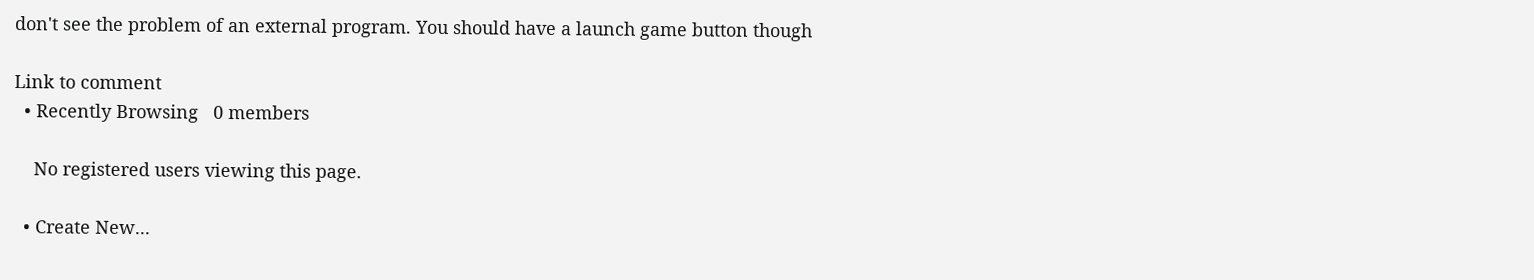don't see the problem of an external program. You should have a launch game button though

Link to comment
  • Recently Browsing   0 members

    No registered users viewing this page.

  • Create New...